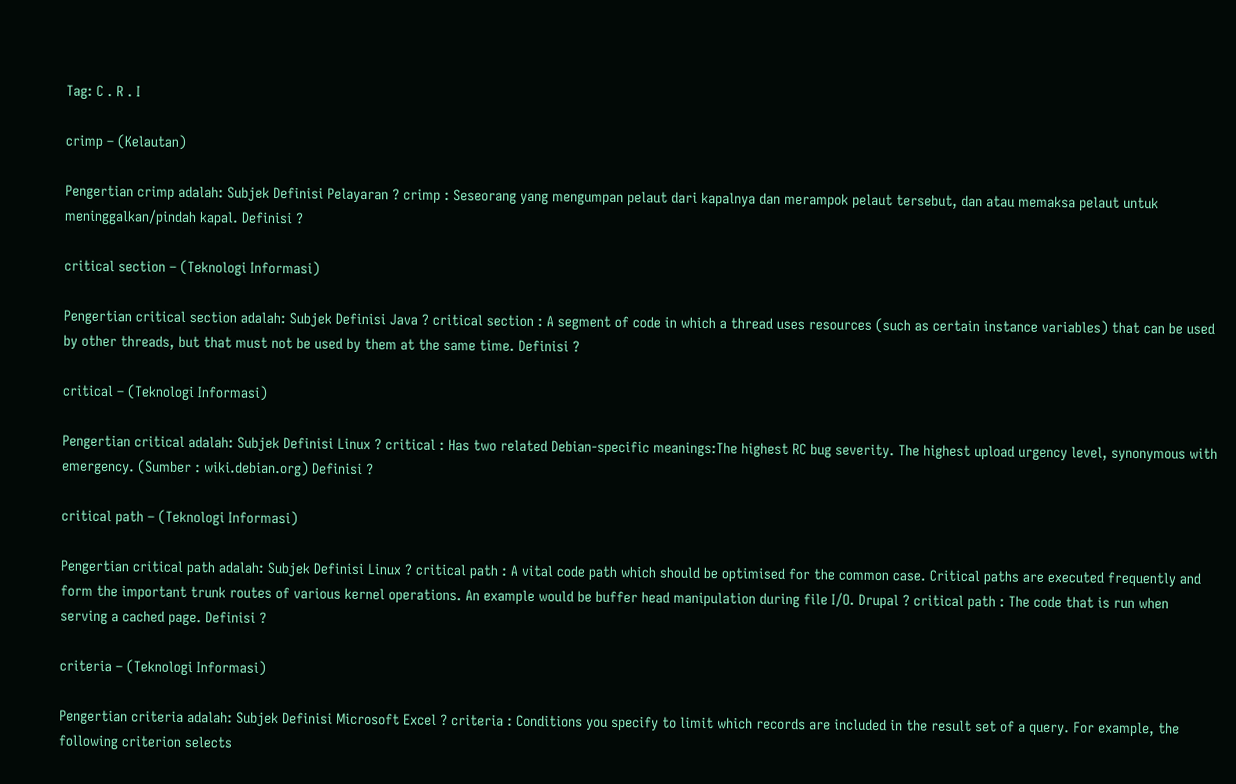Tag: C . R . I

crimp – (Kelautan)

Pengertian crimp adalah: Subjek Definisi Pelayaran ? crimp : Seseorang yang mengumpan pelaut dari kapalnya dan merampok pelaut tersebut, dan atau memaksa pelaut untuk meninggalkan/pindah kapal. Definisi ?

critical section – (Teknologi Informasi)

Pengertian critical section adalah: Subjek Definisi Java ? critical section : A segment of code in which a thread uses resources (such as certain instance variables) that can be used by other threads, but that must not be used by them at the same time. Definisi ?

critical – (Teknologi Informasi)

Pengertian critical adalah: Subjek Definisi Linux ? critical : Has two related Debian-specific meanings:The highest RC bug severity. The highest upload urgency level, synonymous with emergency. (Sumber : wiki.debian.org) Definisi ?

critical path – (Teknologi Informasi)

Pengertian critical path adalah: Subjek Definisi Linux ? critical path : A vital code path which should be optimised for the common case. Critical paths are executed frequently and form the important trunk routes of various kernel operations. An example would be buffer head manipulation during file I/O. Drupal ? critical path : The code that is run when serving a cached page. Definisi ?

criteria – (Teknologi Informasi)

Pengertian criteria adalah: Subjek Definisi Microsoft Excel ? criteria : Conditions you specify to limit which records are included in the result set of a query. For example, the following criterion selects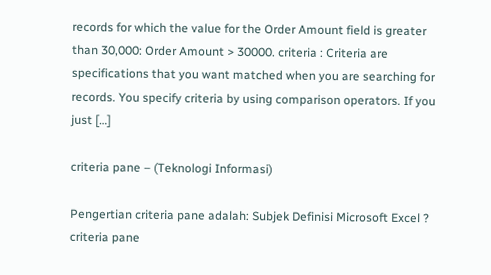records for which the value for the Order Amount field is greater than 30,000: Order Amount > 30000. criteria : Criteria are specifications that you want matched when you are searching for records. You specify criteria by using comparison operators. If you just […]

criteria pane – (Teknologi Informasi)

Pengertian criteria pane adalah: Subjek Definisi Microsoft Excel ? criteria pane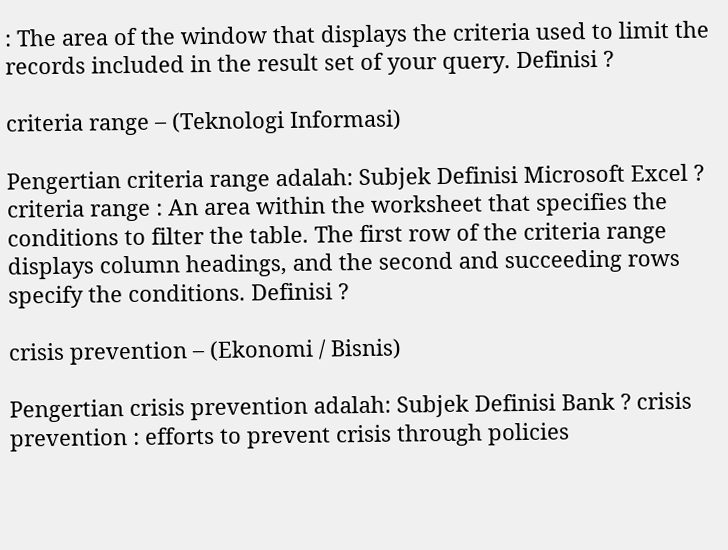: The area of the window that displays the criteria used to limit the records included in the result set of your query. Definisi ?

criteria range – (Teknologi Informasi)

Pengertian criteria range adalah: Subjek Definisi Microsoft Excel ? criteria range : An area within the worksheet that specifies the conditions to filter the table. The first row of the criteria range displays column headings, and the second and succeeding rows specify the conditions. Definisi ?

crisis prevention – (Ekonomi / Bisnis)

Pengertian crisis prevention adalah: Subjek Definisi Bank ? crisis prevention : efforts to prevent crisis through policies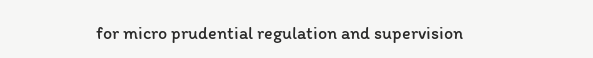for micro prudential regulation and supervision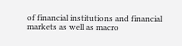of financial institutions and financial markets as well as macro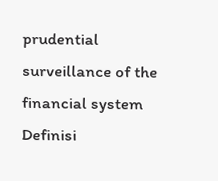prudential surveillance of the financial system Definisi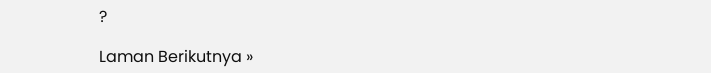?

Laman Berikutnya »